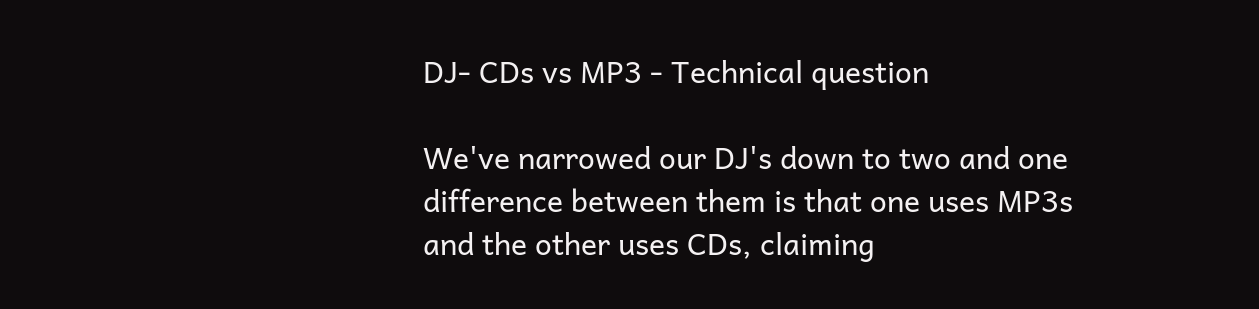DJ- CDs vs MP3 - Technical question

We've narrowed our DJ's down to two and one difference between them is that one uses MP3s and the other uses CDs, claiming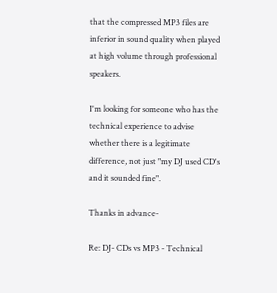that the compressed MP3 files are inferior in sound quality when played at high volume through professional speakers.

I'm looking for someone who has the technical experience to advise whether there is a legitimate difference, not just "my DJ used CD's and it sounded fine".

Thanks in advance-

Re: DJ- CDs vs MP3 - Technical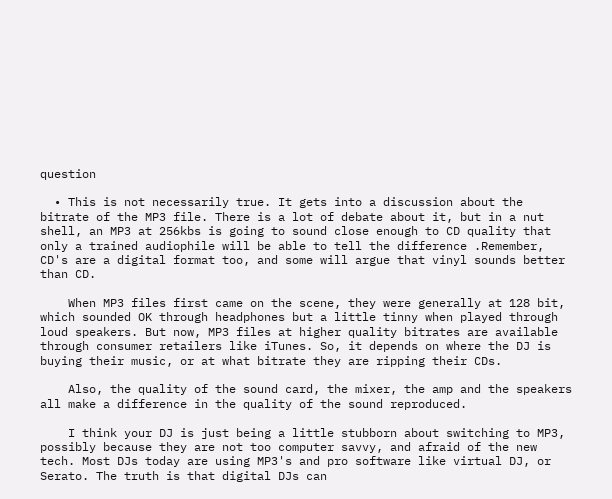question

  • This is not necessarily true. It gets into a discussion about the bitrate of the MP3 file. There is a lot of debate about it, but in a nut shell, an MP3 at 256kbs is going to sound close enough to CD quality that only a trained audiophile will be able to tell the difference .Remember, CD's are a digital format too, and some will argue that vinyl sounds better than CD.

    When MP3 files first came on the scene, they were generally at 128 bit, which sounded OK through headphones but a little tinny when played through loud speakers. But now, MP3 files at higher quality bitrates are available through consumer retailers like iTunes. So, it depends on where the DJ is buying their music, or at what bitrate they are ripping their CDs.

    Also, the quality of the sound card, the mixer, the amp and the speakers all make a difference in the quality of the sound reproduced.

    I think your DJ is just being a little stubborn about switching to MP3, possibly because they are not too computer savvy, and afraid of the new tech. Most DJs today are using MP3's and pro software like virtual DJ, or Serato. The truth is that digital DJs can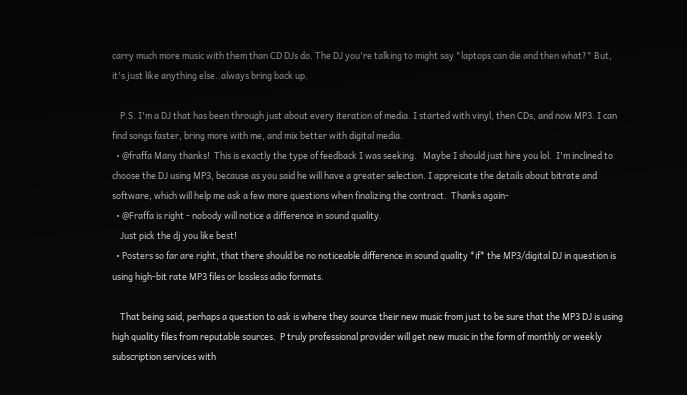carry much more music with them than CD DJs do. The DJ you're talking to might say "laptops can die and then what?" But, it's just like anything else..always bring back up.

    P.S. I'm a DJ that has been through just about every iteration of media. I started with vinyl, then CDs, and now MP3. I can find songs faster, bring more with me, and mix better with digital media.
  • @fraffa Many thanks!  This is exactly the type of feedback I was seeking.   Maybe I should just hire you lol.  I'm inclined to choose the DJ using MP3, because as you said he will have a greater selection. I appreicate the details about bitrate and software, which will help me ask a few more questions when finalizing the contract.  Thanks again-
  • @Fraffa is right - nobody will notice a difference in sound quality.
    Just pick the dj you like best!
  • Posters so far are right, that there should be no noticeable difference in sound quality *if* the MP3/digital DJ in question is using high-bit rate MP3 files or lossless adio formats.

    That being said, perhaps a question to ask is where they source their new music from just to be sure that the MP3 DJ is using high quality files from reputable sources.  P truly professional provider will get new music in the form of monthly or weekly subscription services with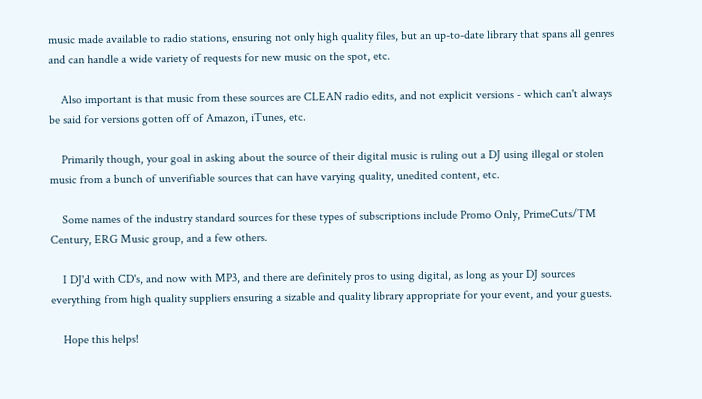music made available to radio stations, ensuring not only high quality files, but an up-to-date library that spans all genres and can handle a wide variety of requests for new music on the spot, etc.

    Also important is that music from these sources are CLEAN radio edits, and not explicit versions - which can't always be said for versions gotten off of Amazon, iTunes, etc.

    Primarily though, your goal in asking about the source of their digital music is ruling out a DJ using illegal or stolen music from a bunch of unverifiable sources that can have varying quality, unedited content, etc.

    Some names of the industry standard sources for these types of subscriptions include Promo Only, PrimeCuts/TM Century, ERG Music group, and a few others.

    I DJ'd with CD's, and now with MP3, and there are definitely pros to using digital, as long as your DJ sources everything from high quality suppliers ensuring a sizable and quality library appropriate for your event, and your guests.

    Hope this helps!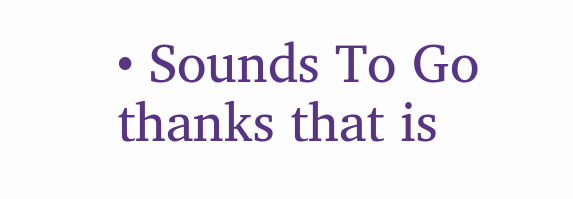• Sounds To Go   thanks that is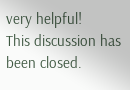very helpful!
This discussion has been closed.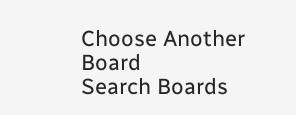Choose Another Board
Search Boards